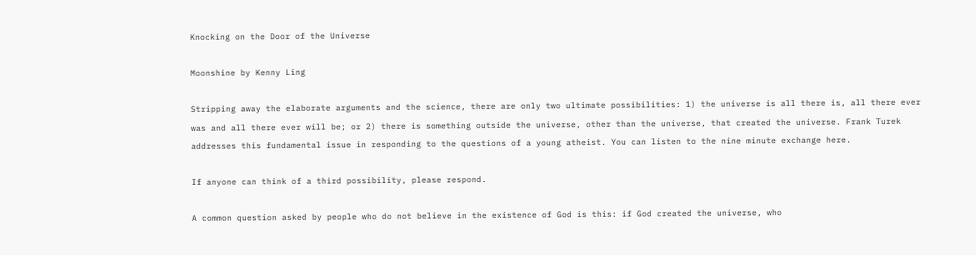Knocking on the Door of the Universe

Moonshine by Kenny Ling

Stripping away the elaborate arguments and the science, there are only two ultimate possibilities: 1) the universe is all there is, all there ever was and all there ever will be; or 2) there is something outside the universe, other than the universe, that created the universe. Frank Turek addresses this fundamental issue in responding to the questions of a young atheist. You can listen to the nine minute exchange here.

If anyone can think of a third possibility, please respond.

A common question asked by people who do not believe in the existence of God is this: if God created the universe, who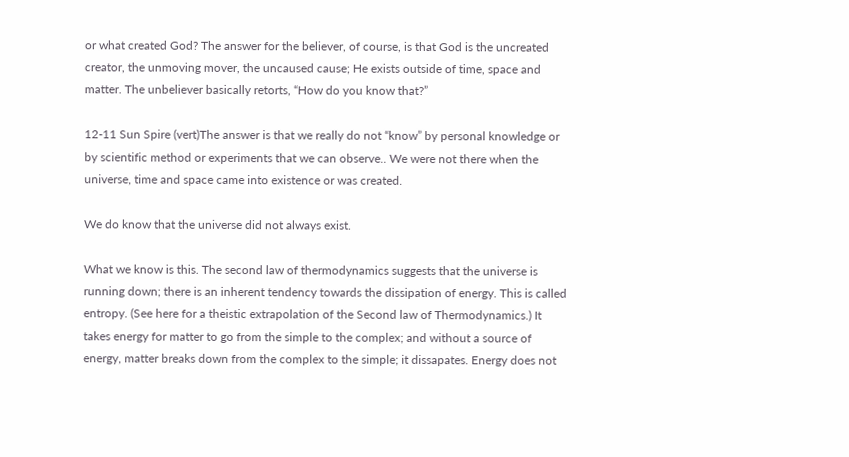or what created God? The answer for the believer, of course, is that God is the uncreated creator, the unmoving mover, the uncaused cause; He exists outside of time, space and matter. The unbeliever basically retorts, “How do you know that?”

12-11 Sun Spire (vert)The answer is that we really do not “know” by personal knowledge or by scientific method or experiments that we can observe.. We were not there when the universe, time and space came into existence or was created.

We do know that the universe did not always exist.

What we know is this. The second law of thermodynamics suggests that the universe is running down; there is an inherent tendency towards the dissipation of energy. This is called entropy. (See here for a theistic extrapolation of the Second law of Thermodynamics.) It takes energy for matter to go from the simple to the complex; and without a source of energy, matter breaks down from the complex to the simple; it dissapates. Energy does not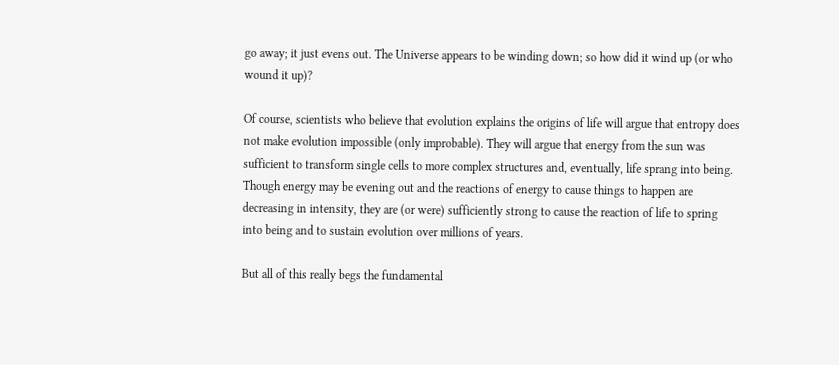go away; it just evens out. The Universe appears to be winding down; so how did it wind up (or who wound it up)?

Of course, scientists who believe that evolution explains the origins of life will argue that entropy does not make evolution impossible (only improbable). They will argue that energy from the sun was sufficient to transform single cells to more complex structures and, eventually, life sprang into being. Though energy may be evening out and the reactions of energy to cause things to happen are decreasing in intensity, they are (or were) sufficiently strong to cause the reaction of life to spring into being and to sustain evolution over millions of years.

But all of this really begs the fundamental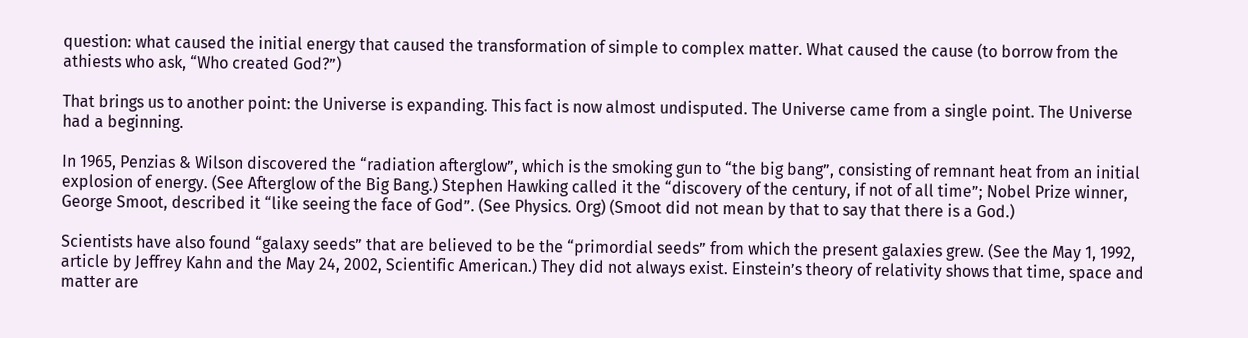question: what caused the initial energy that caused the transformation of simple to complex matter. What caused the cause (to borrow from the athiests who ask, “Who created God?”)

That brings us to another point: the Universe is expanding. This fact is now almost undisputed. The Universe came from a single point. The Universe had a beginning.

In 1965, Penzias & Wilson discovered the “radiation afterglow”, which is the smoking gun to “the big bang”, consisting of remnant heat from an initial explosion of energy. (See Afterglow of the Big Bang.) Stephen Hawking called it the “discovery of the century, if not of all time”; Nobel Prize winner, George Smoot, described it “like seeing the face of God”. (See Physics. Org) (Smoot did not mean by that to say that there is a God.)

Scientists have also found “galaxy seeds” that are believed to be the “primordial seeds” from which the present galaxies grew. (See the May 1, 1992, article by Jeffrey Kahn and the May 24, 2002, Scientific American.) They did not always exist. Einstein’s theory of relativity shows that time, space and matter are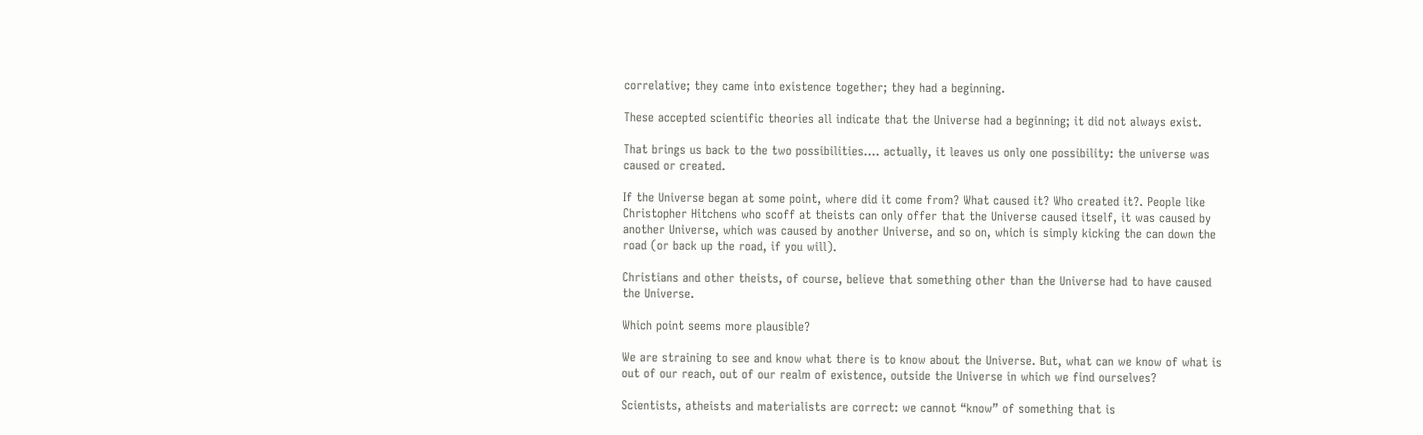correlative; they came into existence together; they had a beginning.

These accepted scientific theories all indicate that the Universe had a beginning; it did not always exist.

That brings us back to the two possibilities…. actually, it leaves us only one possibility: the universe was caused or created.

If the Universe began at some point, where did it come from? What caused it? Who created it?. People like Christopher Hitchens who scoff at theists can only offer that the Universe caused itself, it was caused by another Universe, which was caused by another Universe, and so on, which is simply kicking the can down the road (or back up the road, if you will).

Christians and other theists, of course, believe that something other than the Universe had to have caused the Universe.

Which point seems more plausible?

We are straining to see and know what there is to know about the Universe. But, what can we know of what is out of our reach, out of our realm of existence, outside the Universe in which we find ourselves?

Scientists, atheists and materialists are correct: we cannot “know” of something that is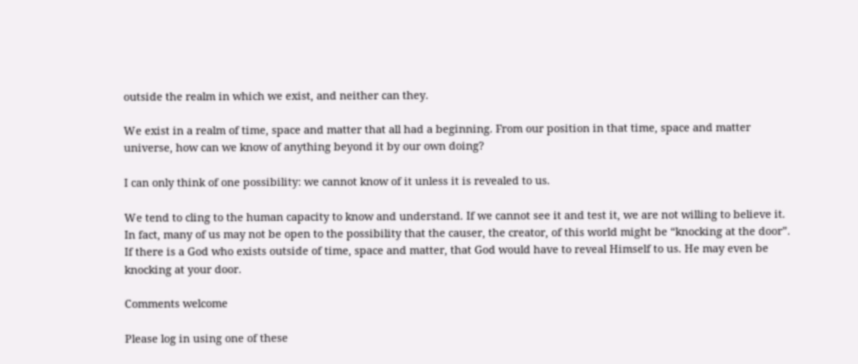outside the realm in which we exist, and neither can they.

We exist in a realm of time, space and matter that all had a beginning. From our position in that time, space and matter universe, how can we know of anything beyond it by our own doing?

I can only think of one possibility: we cannot know of it unless it is revealed to us.

We tend to cling to the human capacity to know and understand. If we cannot see it and test it, we are not willing to believe it. In fact, many of us may not be open to the possibility that the causer, the creator, of this world might be “knocking at the door”. If there is a God who exists outside of time, space and matter, that God would have to reveal Himself to us. He may even be knocking at your door.

Comments welcome

Please log in using one of these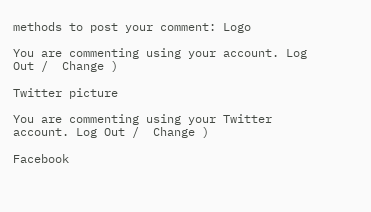methods to post your comment: Logo

You are commenting using your account. Log Out /  Change )

Twitter picture

You are commenting using your Twitter account. Log Out /  Change )

Facebook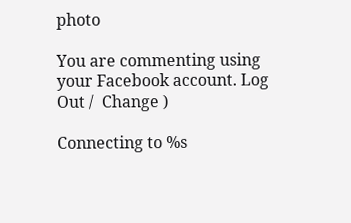photo

You are commenting using your Facebook account. Log Out /  Change )

Connecting to %s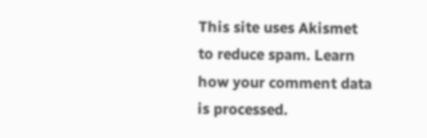This site uses Akismet to reduce spam. Learn how your comment data is processed.